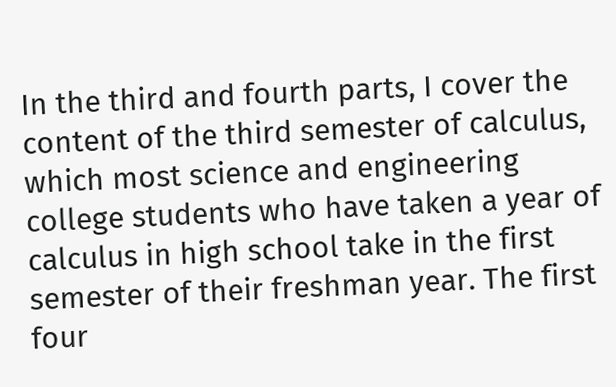In the third and fourth parts, I cover the content of the third semester of calculus, which most science and engineering college students who have taken a year of calculus in high school take in the first semester of their freshman year. The first four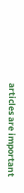articles are important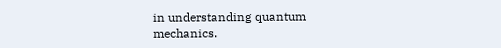in understanding quantum mechanics.